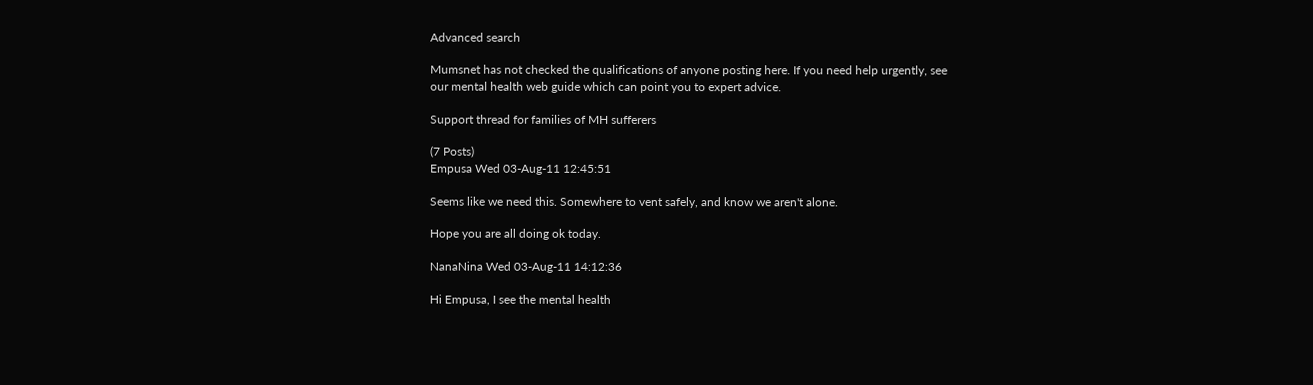Advanced search

Mumsnet has not checked the qualifications of anyone posting here. If you need help urgently, see our mental health web guide which can point you to expert advice.

Support thread for families of MH sufferers

(7 Posts)
Empusa Wed 03-Aug-11 12:45:51

Seems like we need this. Somewhere to vent safely, and know we aren't alone.

Hope you are all doing ok today.

NanaNina Wed 03-Aug-11 14:12:36

Hi Empusa, I see the mental health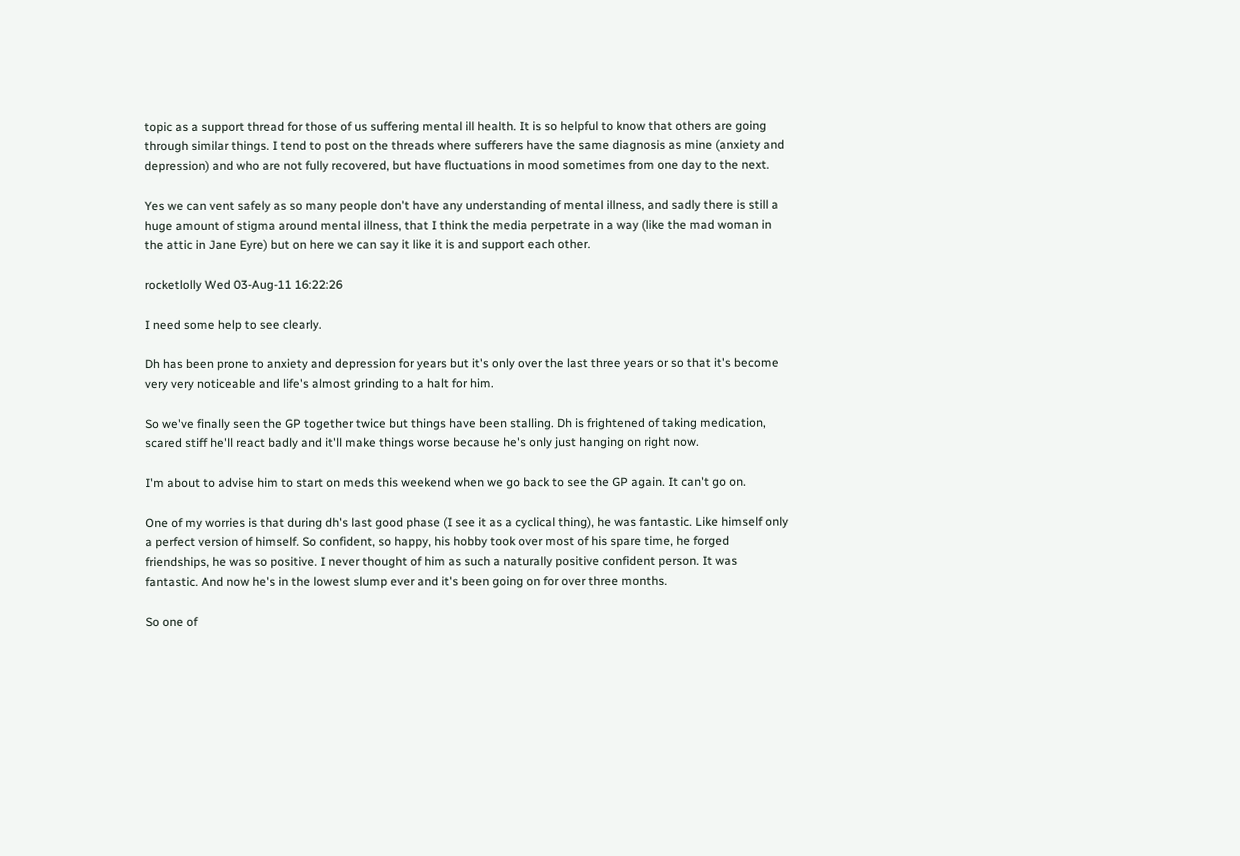topic as a support thread for those of us suffering mental ill health. It is so helpful to know that others are going through similar things. I tend to post on the threads where sufferers have the same diagnosis as mine (anxiety and depression) and who are not fully recovered, but have fluctuations in mood sometimes from one day to the next.

Yes we can vent safely as so many people don't have any understanding of mental illness, and sadly there is still a huge amount of stigma around mental illness, that I think the media perpetrate in a way (like the mad woman in the attic in Jane Eyre) but on here we can say it like it is and support each other.

rocketlolly Wed 03-Aug-11 16:22:26

I need some help to see clearly.

Dh has been prone to anxiety and depression for years but it's only over the last three years or so that it's become very very noticeable and life's almost grinding to a halt for him.

So we've finally seen the GP together twice but things have been stalling. Dh is frightened of taking medication, scared stiff he'll react badly and it'll make things worse because he's only just hanging on right now.

I'm about to advise him to start on meds this weekend when we go back to see the GP again. It can't go on.

One of my worries is that during dh's last good phase (I see it as a cyclical thing), he was fantastic. Like himself only a perfect version of himself. So confident, so happy, his hobby took over most of his spare time, he forged friendships, he was so positive. I never thought of him as such a naturally positive confident person. It was fantastic. And now he's in the lowest slump ever and it's been going on for over three months.

So one of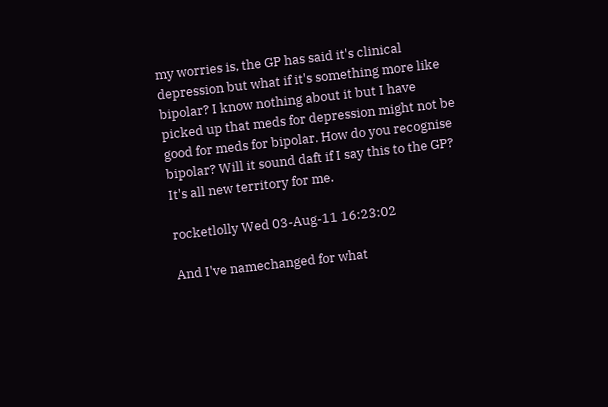my worries is, the GP has said it's clinical depression but what if it's something more like bipolar? I know nothing about it but I have picked up that meds for depression might not be good for meds for bipolar. How do you recognise bipolar? Will it sound daft if I say this to the GP? It's all new territory for me.

rocketlolly Wed 03-Aug-11 16:23:02

And I've namechanged for what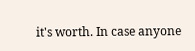it's worth. In case anyone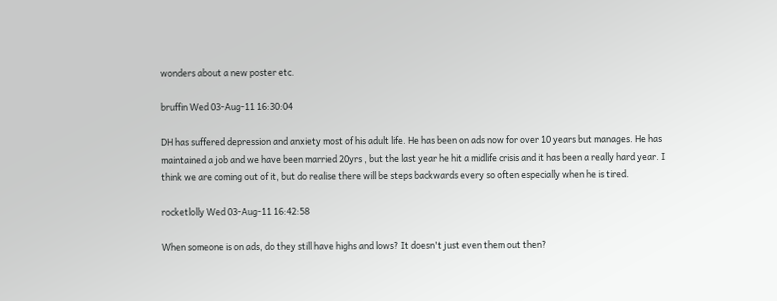wonders about a new poster etc.

bruffin Wed 03-Aug-11 16:30:04

DH has suffered depression and anxiety most of his adult life. He has been on ads now for over 10 years but manages. He has maintained a job and we have been married 20yrs , but the last year he hit a midlife crisis and it has been a really hard year. I think we are coming out of it, but do realise there will be steps backwards every so often especially when he is tired.

rocketlolly Wed 03-Aug-11 16:42:58

When someone is on ads, do they still have highs and lows? It doesn't just even them out then?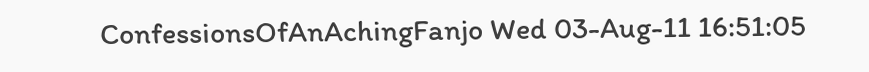ConfessionsOfAnAchingFanjo Wed 03-Aug-11 16:51:05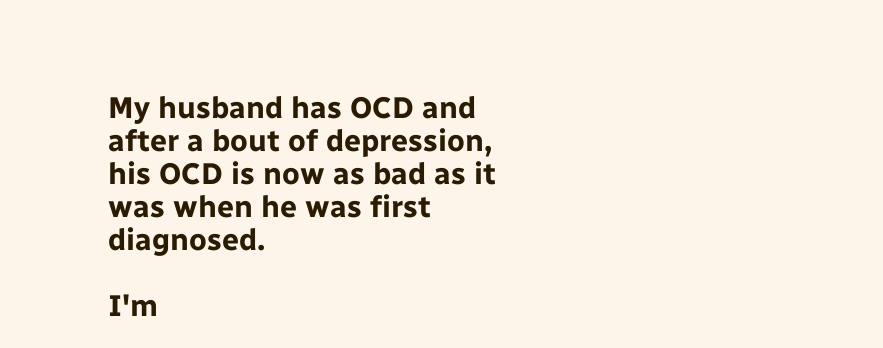My husband has OCD and after a bout of depression, his OCD is now as bad as it was when he was first diagnosed.

I'm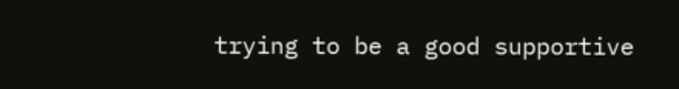trying to be a good supportive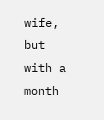wife, but with a month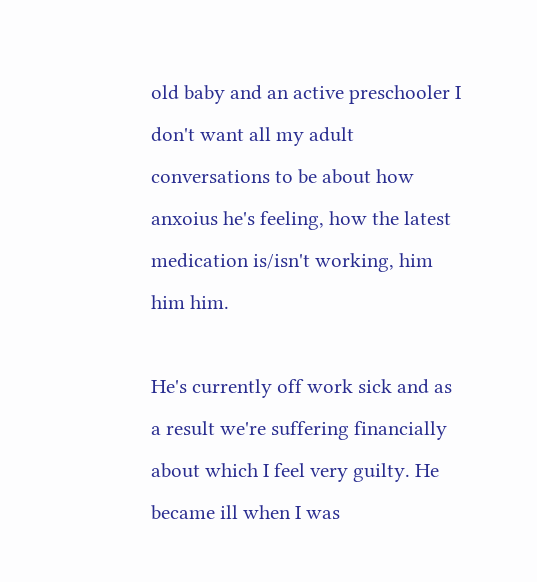old baby and an active preschooler I don't want all my adult conversations to be about how anxoius he's feeling, how the latest medication is/isn't working, him him him.

He's currently off work sick and as a result we're suffering financially about which I feel very guilty. He became ill when I was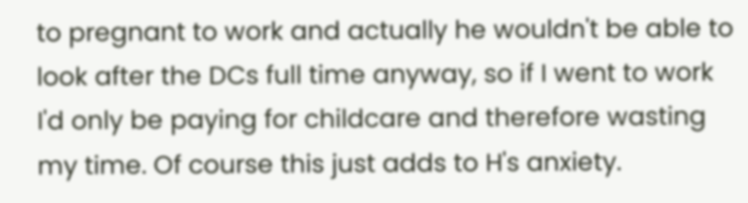to pregnant to work and actually he wouldn't be able to look after the DCs full time anyway, so if I went to work I'd only be paying for childcare and therefore wasting my time. Of course this just adds to H's anxiety.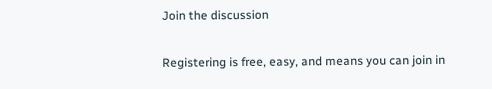Join the discussion

Registering is free, easy, and means you can join in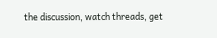the discussion, watch threads, get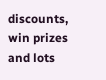discounts, win prizes and lots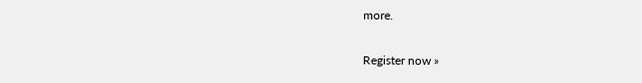more.

Register now »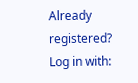Already registered? Log in with: